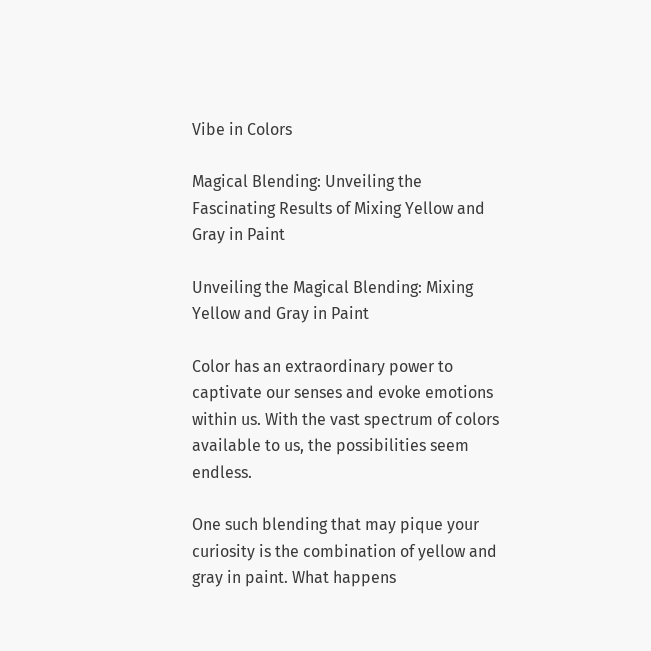Vibe in Colors

Magical Blending: Unveiling the Fascinating Results of Mixing Yellow and Gray in Paint

Unveiling the Magical Blending: Mixing Yellow and Gray in Paint

Color has an extraordinary power to captivate our senses and evoke emotions within us. With the vast spectrum of colors available to us, the possibilities seem endless.

One such blending that may pique your curiosity is the combination of yellow and gray in paint. What happens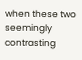when these two seemingly contrasting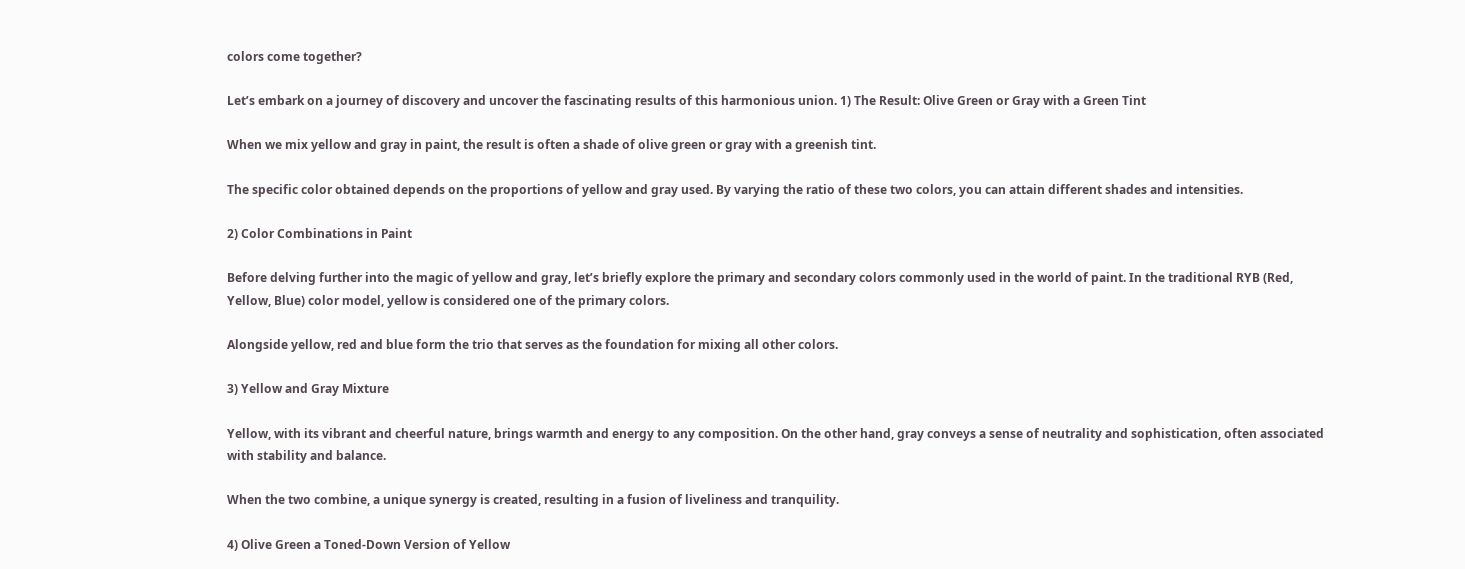colors come together?

Let’s embark on a journey of discovery and uncover the fascinating results of this harmonious union. 1) The Result: Olive Green or Gray with a Green Tint

When we mix yellow and gray in paint, the result is often a shade of olive green or gray with a greenish tint.

The specific color obtained depends on the proportions of yellow and gray used. By varying the ratio of these two colors, you can attain different shades and intensities.

2) Color Combinations in Paint

Before delving further into the magic of yellow and gray, let’s briefly explore the primary and secondary colors commonly used in the world of paint. In the traditional RYB (Red, Yellow, Blue) color model, yellow is considered one of the primary colors.

Alongside yellow, red and blue form the trio that serves as the foundation for mixing all other colors.

3) Yellow and Gray Mixture

Yellow, with its vibrant and cheerful nature, brings warmth and energy to any composition. On the other hand, gray conveys a sense of neutrality and sophistication, often associated with stability and balance.

When the two combine, a unique synergy is created, resulting in a fusion of liveliness and tranquility.

4) Olive Green a Toned-Down Version of Yellow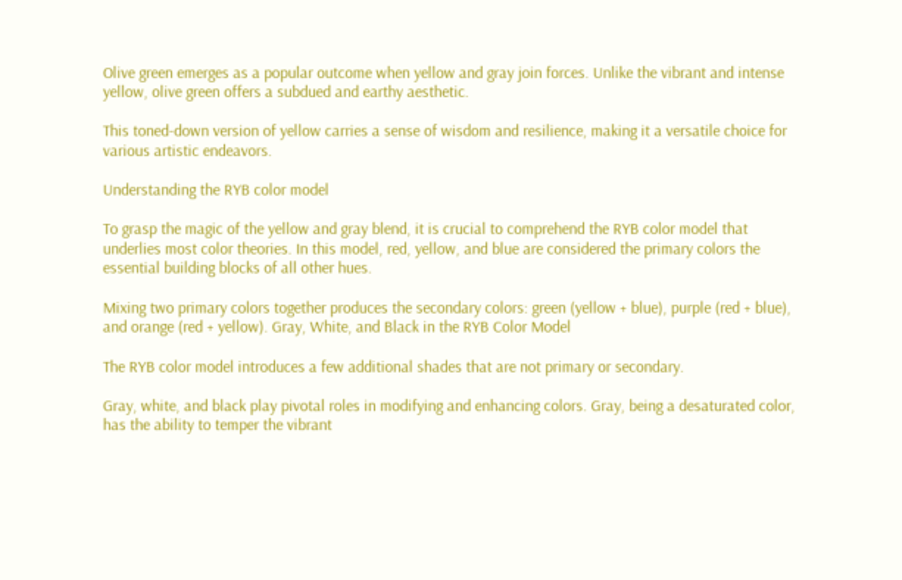Olive green emerges as a popular outcome when yellow and gray join forces. Unlike the vibrant and intense yellow, olive green offers a subdued and earthy aesthetic.

This toned-down version of yellow carries a sense of wisdom and resilience, making it a versatile choice for various artistic endeavors.

Understanding the RYB color model

To grasp the magic of the yellow and gray blend, it is crucial to comprehend the RYB color model that underlies most color theories. In this model, red, yellow, and blue are considered the primary colors the essential building blocks of all other hues.

Mixing two primary colors together produces the secondary colors: green (yellow + blue), purple (red + blue), and orange (red + yellow). Gray, White, and Black in the RYB Color Model

The RYB color model introduces a few additional shades that are not primary or secondary.

Gray, white, and black play pivotal roles in modifying and enhancing colors. Gray, being a desaturated color, has the ability to temper the vibrant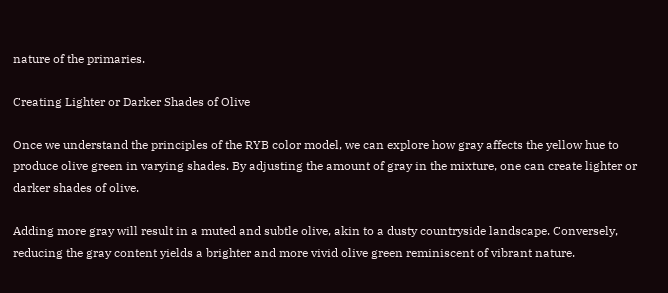nature of the primaries.

Creating Lighter or Darker Shades of Olive

Once we understand the principles of the RYB color model, we can explore how gray affects the yellow hue to produce olive green in varying shades. By adjusting the amount of gray in the mixture, one can create lighter or darker shades of olive.

Adding more gray will result in a muted and subtle olive, akin to a dusty countryside landscape. Conversely, reducing the gray content yields a brighter and more vivid olive green reminiscent of vibrant nature.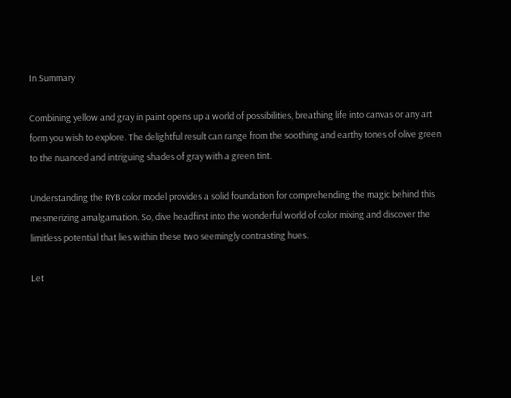In Summary

Combining yellow and gray in paint opens up a world of possibilities, breathing life into canvas or any art form you wish to explore. The delightful result can range from the soothing and earthy tones of olive green to the nuanced and intriguing shades of gray with a green tint.

Understanding the RYB color model provides a solid foundation for comprehending the magic behind this mesmerizing amalgamation. So, dive headfirst into the wonderful world of color mixing and discover the limitless potential that lies within these two seemingly contrasting hues.

Let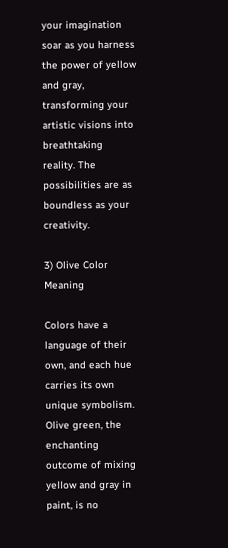your imagination soar as you harness the power of yellow and gray, transforming your artistic visions into breathtaking reality. The possibilities are as boundless as your creativity.

3) Olive Color Meaning

Colors have a language of their own, and each hue carries its own unique symbolism. Olive green, the enchanting outcome of mixing yellow and gray in paint, is no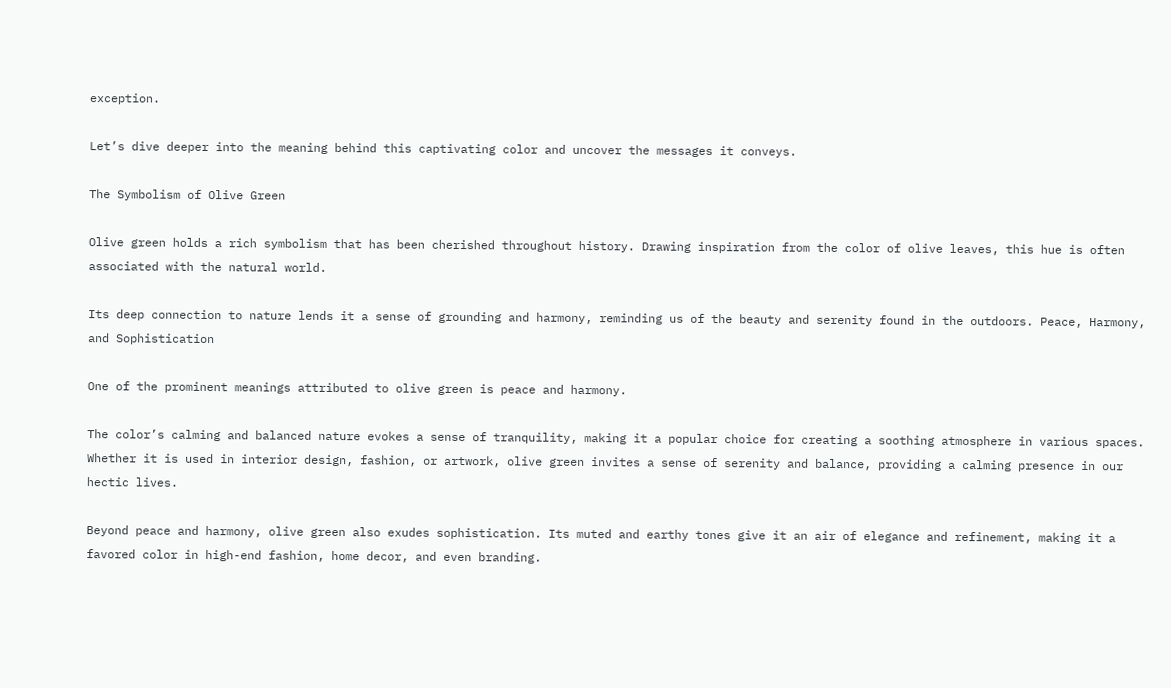exception.

Let’s dive deeper into the meaning behind this captivating color and uncover the messages it conveys.

The Symbolism of Olive Green

Olive green holds a rich symbolism that has been cherished throughout history. Drawing inspiration from the color of olive leaves, this hue is often associated with the natural world.

Its deep connection to nature lends it a sense of grounding and harmony, reminding us of the beauty and serenity found in the outdoors. Peace, Harmony, and Sophistication

One of the prominent meanings attributed to olive green is peace and harmony.

The color’s calming and balanced nature evokes a sense of tranquility, making it a popular choice for creating a soothing atmosphere in various spaces. Whether it is used in interior design, fashion, or artwork, olive green invites a sense of serenity and balance, providing a calming presence in our hectic lives.

Beyond peace and harmony, olive green also exudes sophistication. Its muted and earthy tones give it an air of elegance and refinement, making it a favored color in high-end fashion, home decor, and even branding.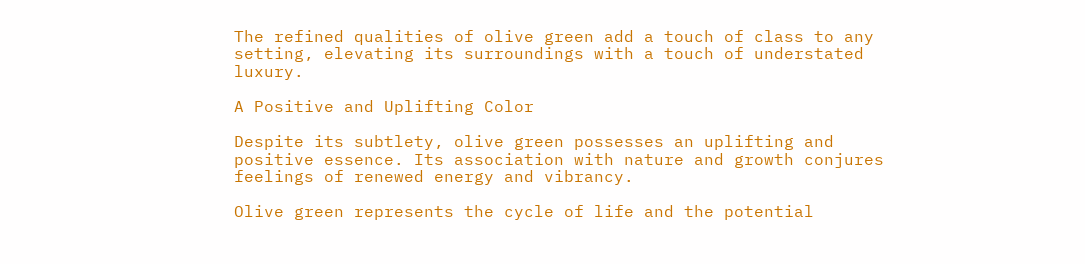The refined qualities of olive green add a touch of class to any setting, elevating its surroundings with a touch of understated luxury.

A Positive and Uplifting Color

Despite its subtlety, olive green possesses an uplifting and positive essence. Its association with nature and growth conjures feelings of renewed energy and vibrancy.

Olive green represents the cycle of life and the potential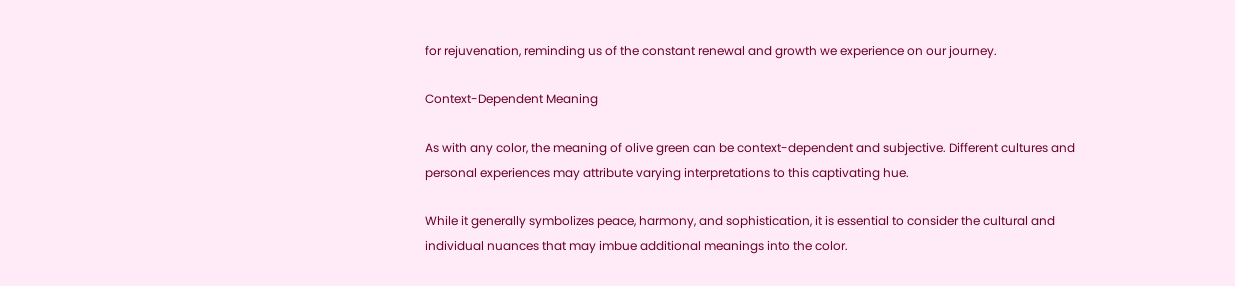for rejuvenation, reminding us of the constant renewal and growth we experience on our journey.

Context-Dependent Meaning

As with any color, the meaning of olive green can be context-dependent and subjective. Different cultures and personal experiences may attribute varying interpretations to this captivating hue.

While it generally symbolizes peace, harmony, and sophistication, it is essential to consider the cultural and individual nuances that may imbue additional meanings into the color.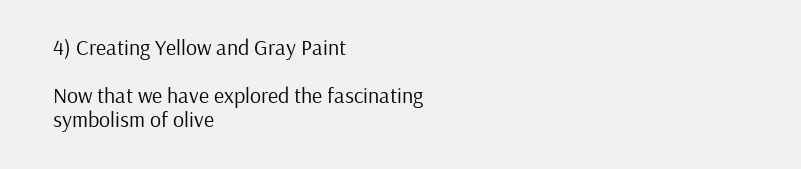4) Creating Yellow and Gray Paint

Now that we have explored the fascinating symbolism of olive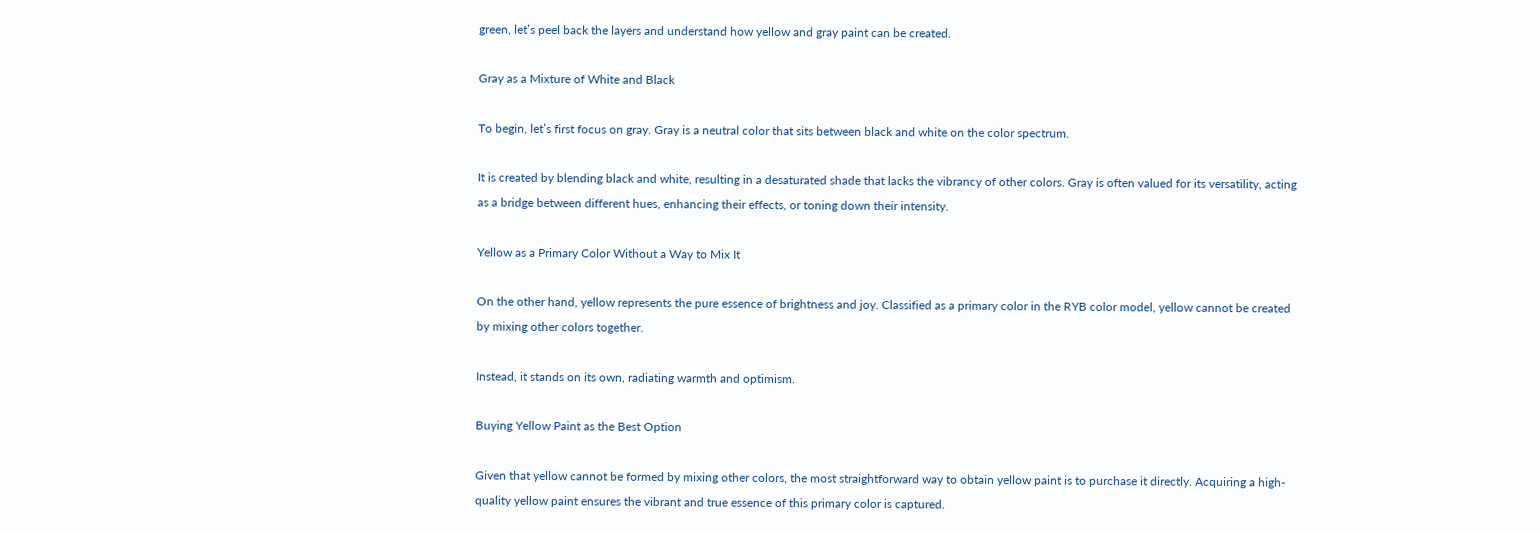green, let’s peel back the layers and understand how yellow and gray paint can be created.

Gray as a Mixture of White and Black

To begin, let’s first focus on gray. Gray is a neutral color that sits between black and white on the color spectrum.

It is created by blending black and white, resulting in a desaturated shade that lacks the vibrancy of other colors. Gray is often valued for its versatility, acting as a bridge between different hues, enhancing their effects, or toning down their intensity.

Yellow as a Primary Color Without a Way to Mix It

On the other hand, yellow represents the pure essence of brightness and joy. Classified as a primary color in the RYB color model, yellow cannot be created by mixing other colors together.

Instead, it stands on its own, radiating warmth and optimism.

Buying Yellow Paint as the Best Option

Given that yellow cannot be formed by mixing other colors, the most straightforward way to obtain yellow paint is to purchase it directly. Acquiring a high-quality yellow paint ensures the vibrant and true essence of this primary color is captured.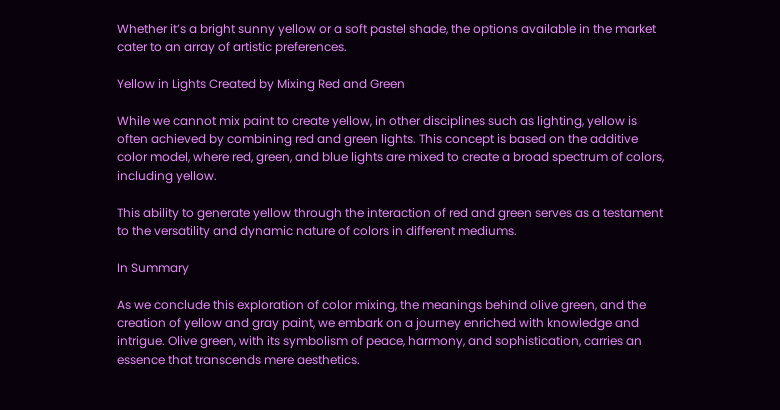Whether it’s a bright sunny yellow or a soft pastel shade, the options available in the market cater to an array of artistic preferences.

Yellow in Lights Created by Mixing Red and Green

While we cannot mix paint to create yellow, in other disciplines such as lighting, yellow is often achieved by combining red and green lights. This concept is based on the additive color model, where red, green, and blue lights are mixed to create a broad spectrum of colors, including yellow.

This ability to generate yellow through the interaction of red and green serves as a testament to the versatility and dynamic nature of colors in different mediums.

In Summary

As we conclude this exploration of color mixing, the meanings behind olive green, and the creation of yellow and gray paint, we embark on a journey enriched with knowledge and intrigue. Olive green, with its symbolism of peace, harmony, and sophistication, carries an essence that transcends mere aesthetics.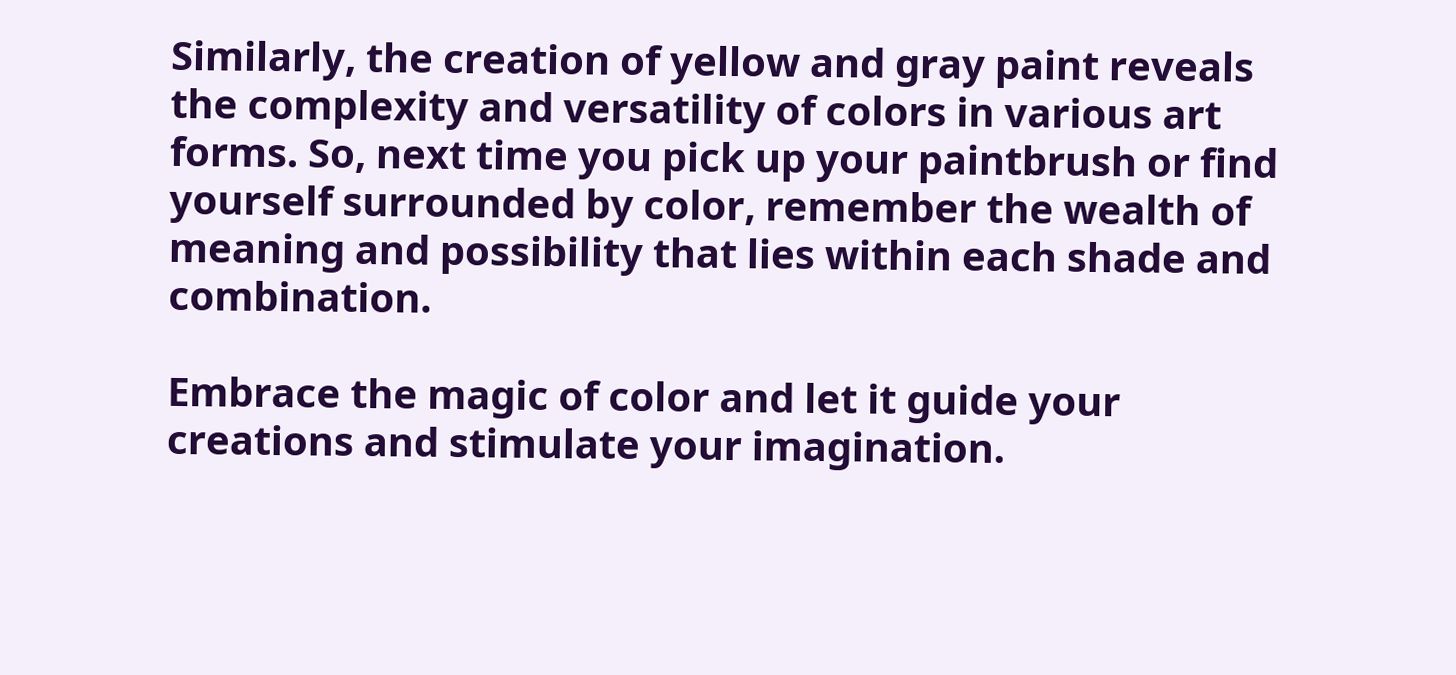Similarly, the creation of yellow and gray paint reveals the complexity and versatility of colors in various art forms. So, next time you pick up your paintbrush or find yourself surrounded by color, remember the wealth of meaning and possibility that lies within each shade and combination.

Embrace the magic of color and let it guide your creations and stimulate your imagination.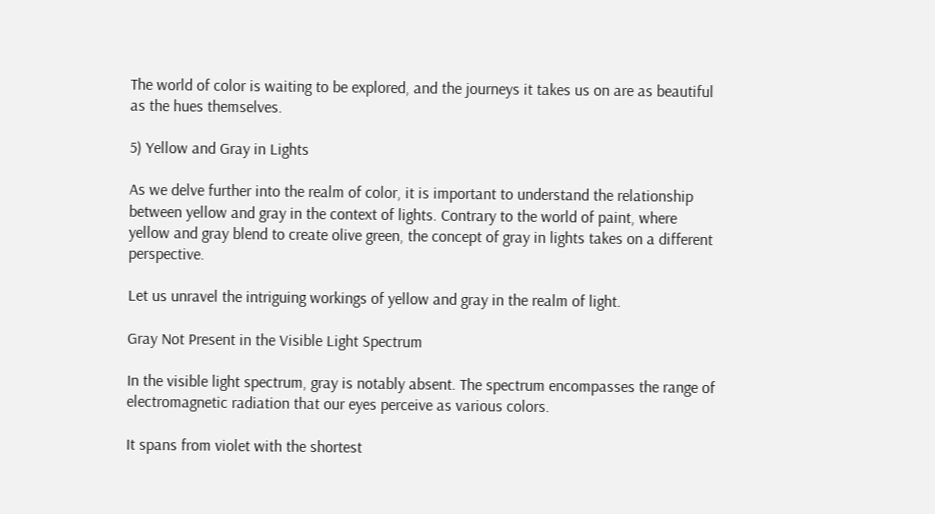The world of color is waiting to be explored, and the journeys it takes us on are as beautiful as the hues themselves.

5) Yellow and Gray in Lights

As we delve further into the realm of color, it is important to understand the relationship between yellow and gray in the context of lights. Contrary to the world of paint, where yellow and gray blend to create olive green, the concept of gray in lights takes on a different perspective.

Let us unravel the intriguing workings of yellow and gray in the realm of light.

Gray Not Present in the Visible Light Spectrum

In the visible light spectrum, gray is notably absent. The spectrum encompasses the range of electromagnetic radiation that our eyes perceive as various colors.

It spans from violet with the shortest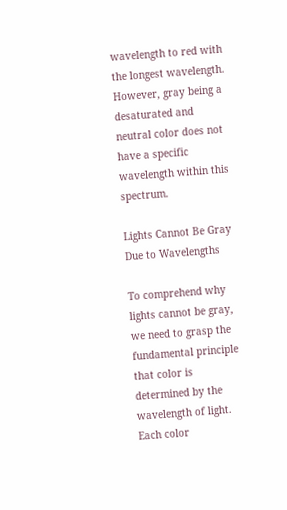wavelength to red with the longest wavelength. However, gray being a desaturated and neutral color does not have a specific wavelength within this spectrum.

Lights Cannot Be Gray Due to Wavelengths

To comprehend why lights cannot be gray, we need to grasp the fundamental principle that color is determined by the wavelength of light. Each color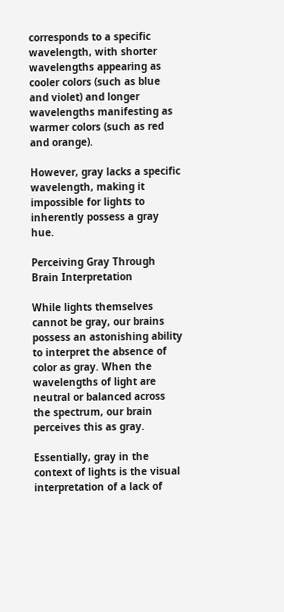corresponds to a specific wavelength, with shorter wavelengths appearing as cooler colors (such as blue and violet) and longer wavelengths manifesting as warmer colors (such as red and orange).

However, gray lacks a specific wavelength, making it impossible for lights to inherently possess a gray hue.

Perceiving Gray Through Brain Interpretation

While lights themselves cannot be gray, our brains possess an astonishing ability to interpret the absence of color as gray. When the wavelengths of light are neutral or balanced across the spectrum, our brain perceives this as gray.

Essentially, gray in the context of lights is the visual interpretation of a lack of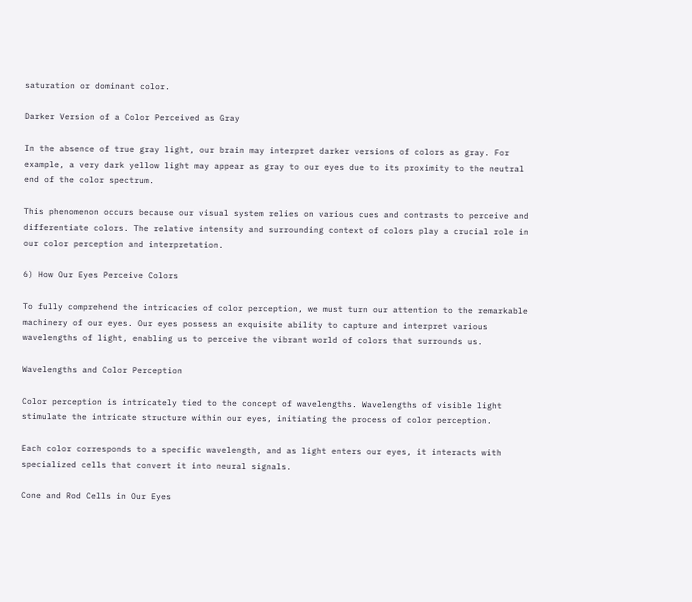saturation or dominant color.

Darker Version of a Color Perceived as Gray

In the absence of true gray light, our brain may interpret darker versions of colors as gray. For example, a very dark yellow light may appear as gray to our eyes due to its proximity to the neutral end of the color spectrum.

This phenomenon occurs because our visual system relies on various cues and contrasts to perceive and differentiate colors. The relative intensity and surrounding context of colors play a crucial role in our color perception and interpretation.

6) How Our Eyes Perceive Colors

To fully comprehend the intricacies of color perception, we must turn our attention to the remarkable machinery of our eyes. Our eyes possess an exquisite ability to capture and interpret various wavelengths of light, enabling us to perceive the vibrant world of colors that surrounds us.

Wavelengths and Color Perception

Color perception is intricately tied to the concept of wavelengths. Wavelengths of visible light stimulate the intricate structure within our eyes, initiating the process of color perception.

Each color corresponds to a specific wavelength, and as light enters our eyes, it interacts with specialized cells that convert it into neural signals.

Cone and Rod Cells in Our Eyes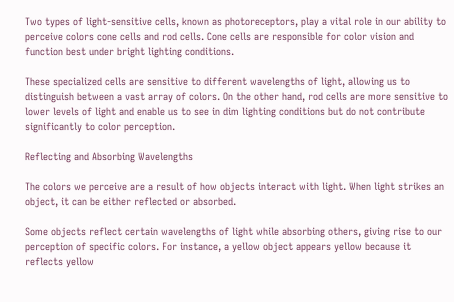Two types of light-sensitive cells, known as photoreceptors, play a vital role in our ability to perceive colors cone cells and rod cells. Cone cells are responsible for color vision and function best under bright lighting conditions.

These specialized cells are sensitive to different wavelengths of light, allowing us to distinguish between a vast array of colors. On the other hand, rod cells are more sensitive to lower levels of light and enable us to see in dim lighting conditions but do not contribute significantly to color perception.

Reflecting and Absorbing Wavelengths

The colors we perceive are a result of how objects interact with light. When light strikes an object, it can be either reflected or absorbed.

Some objects reflect certain wavelengths of light while absorbing others, giving rise to our perception of specific colors. For instance, a yellow object appears yellow because it reflects yellow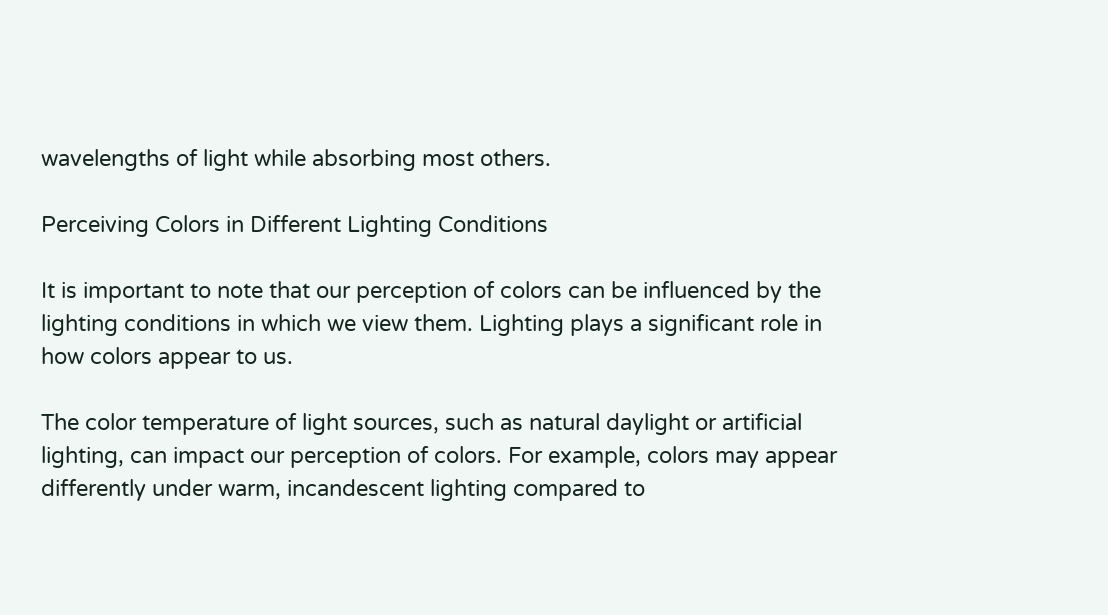wavelengths of light while absorbing most others.

Perceiving Colors in Different Lighting Conditions

It is important to note that our perception of colors can be influenced by the lighting conditions in which we view them. Lighting plays a significant role in how colors appear to us.

The color temperature of light sources, such as natural daylight or artificial lighting, can impact our perception of colors. For example, colors may appear differently under warm, incandescent lighting compared to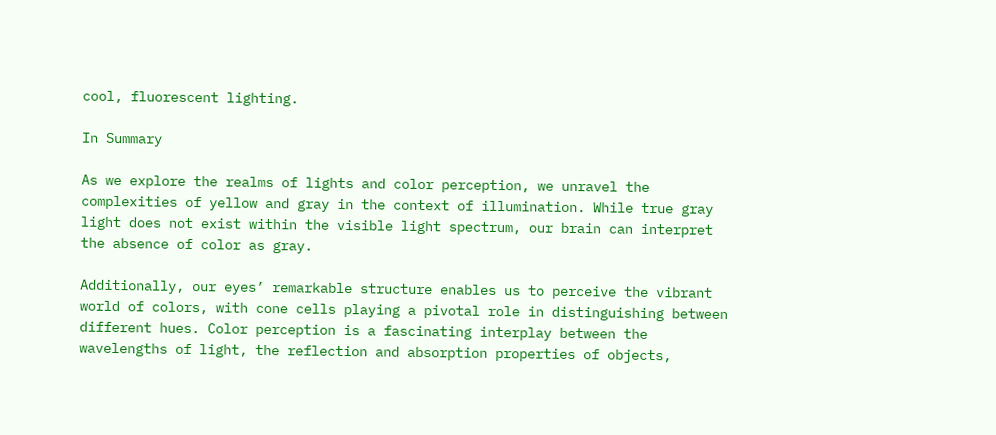cool, fluorescent lighting.

In Summary

As we explore the realms of lights and color perception, we unravel the complexities of yellow and gray in the context of illumination. While true gray light does not exist within the visible light spectrum, our brain can interpret the absence of color as gray.

Additionally, our eyes’ remarkable structure enables us to perceive the vibrant world of colors, with cone cells playing a pivotal role in distinguishing between different hues. Color perception is a fascinating interplay between the wavelengths of light, the reflection and absorption properties of objects,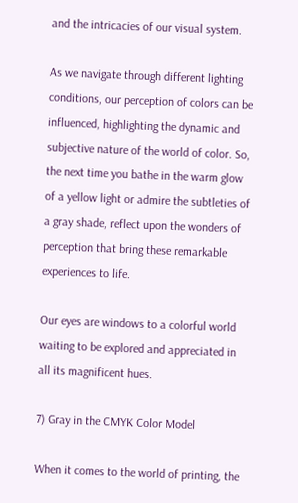and the intricacies of our visual system.

As we navigate through different lighting conditions, our perception of colors can be influenced, highlighting the dynamic and subjective nature of the world of color. So, the next time you bathe in the warm glow of a yellow light or admire the subtleties of a gray shade, reflect upon the wonders of perception that bring these remarkable experiences to life.

Our eyes are windows to a colorful world waiting to be explored and appreciated in all its magnificent hues.

7) Gray in the CMYK Color Model

When it comes to the world of printing, the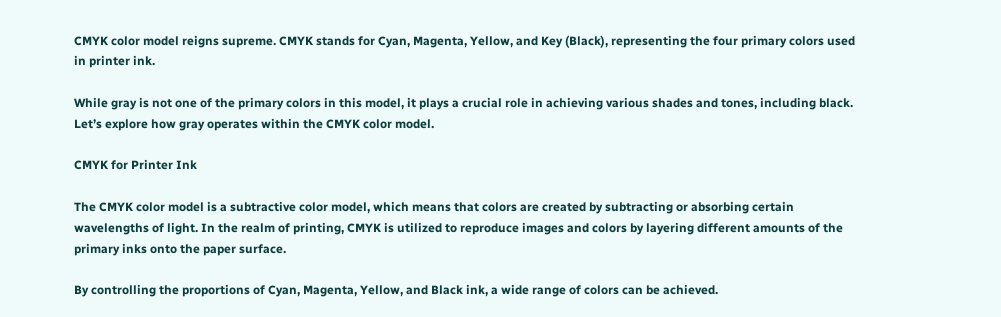CMYK color model reigns supreme. CMYK stands for Cyan, Magenta, Yellow, and Key (Black), representing the four primary colors used in printer ink.

While gray is not one of the primary colors in this model, it plays a crucial role in achieving various shades and tones, including black. Let’s explore how gray operates within the CMYK color model.

CMYK for Printer Ink

The CMYK color model is a subtractive color model, which means that colors are created by subtracting or absorbing certain wavelengths of light. In the realm of printing, CMYK is utilized to reproduce images and colors by layering different amounts of the primary inks onto the paper surface.

By controlling the proportions of Cyan, Magenta, Yellow, and Black ink, a wide range of colors can be achieved.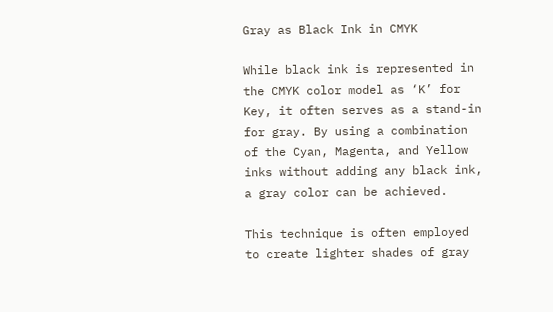Gray as Black Ink in CMYK

While black ink is represented in the CMYK color model as ‘K’ for Key, it often serves as a stand-in for gray. By using a combination of the Cyan, Magenta, and Yellow inks without adding any black ink, a gray color can be achieved.

This technique is often employed to create lighter shades of gray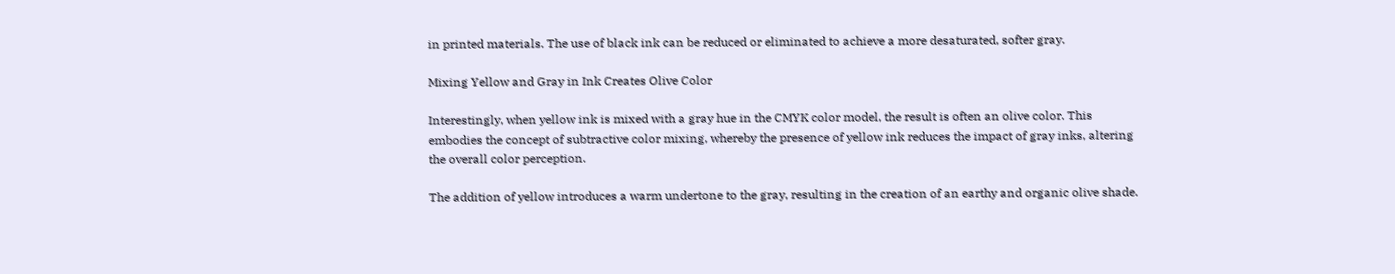in printed materials. The use of black ink can be reduced or eliminated to achieve a more desaturated, softer gray.

Mixing Yellow and Gray in Ink Creates Olive Color

Interestingly, when yellow ink is mixed with a gray hue in the CMYK color model, the result is often an olive color. This embodies the concept of subtractive color mixing, whereby the presence of yellow ink reduces the impact of gray inks, altering the overall color perception.

The addition of yellow introduces a warm undertone to the gray, resulting in the creation of an earthy and organic olive shade.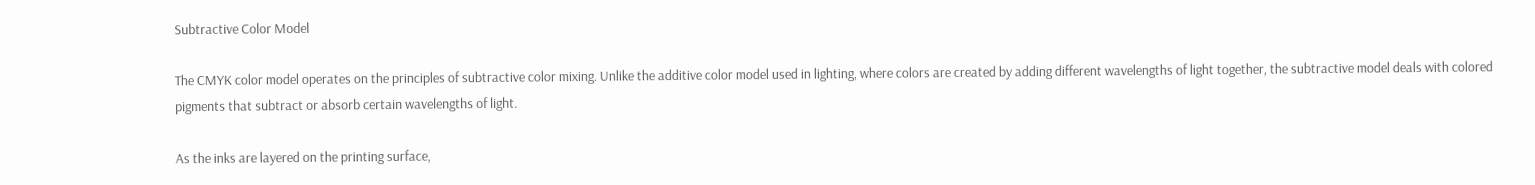Subtractive Color Model

The CMYK color model operates on the principles of subtractive color mixing. Unlike the additive color model used in lighting, where colors are created by adding different wavelengths of light together, the subtractive model deals with colored pigments that subtract or absorb certain wavelengths of light.

As the inks are layered on the printing surface,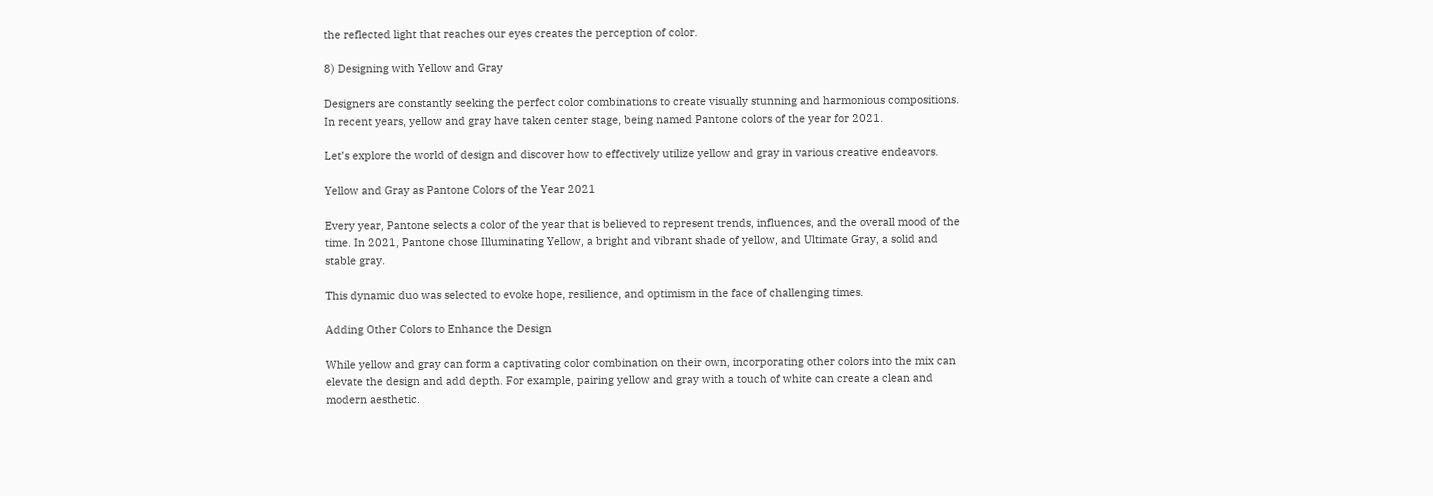the reflected light that reaches our eyes creates the perception of color.

8) Designing with Yellow and Gray

Designers are constantly seeking the perfect color combinations to create visually stunning and harmonious compositions. In recent years, yellow and gray have taken center stage, being named Pantone colors of the year for 2021.

Let’s explore the world of design and discover how to effectively utilize yellow and gray in various creative endeavors.

Yellow and Gray as Pantone Colors of the Year 2021

Every year, Pantone selects a color of the year that is believed to represent trends, influences, and the overall mood of the time. In 2021, Pantone chose Illuminating Yellow, a bright and vibrant shade of yellow, and Ultimate Gray, a solid and stable gray.

This dynamic duo was selected to evoke hope, resilience, and optimism in the face of challenging times.

Adding Other Colors to Enhance the Design

While yellow and gray can form a captivating color combination on their own, incorporating other colors into the mix can elevate the design and add depth. For example, pairing yellow and gray with a touch of white can create a clean and modern aesthetic.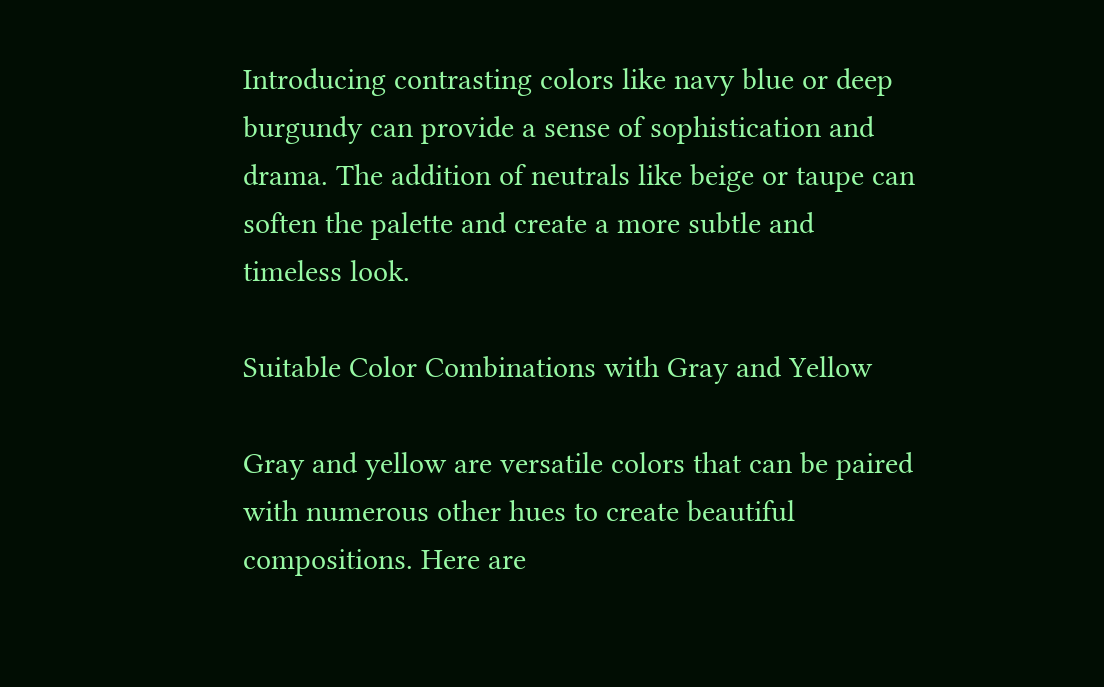Introducing contrasting colors like navy blue or deep burgundy can provide a sense of sophistication and drama. The addition of neutrals like beige or taupe can soften the palette and create a more subtle and timeless look.

Suitable Color Combinations with Gray and Yellow

Gray and yellow are versatile colors that can be paired with numerous other hues to create beautiful compositions. Here are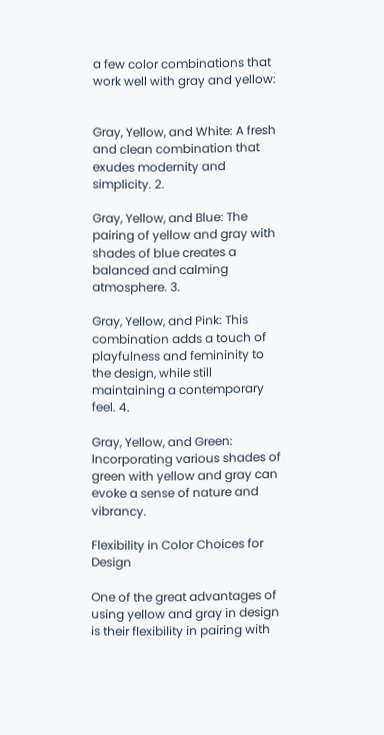a few color combinations that work well with gray and yellow:


Gray, Yellow, and White: A fresh and clean combination that exudes modernity and simplicity. 2.

Gray, Yellow, and Blue: The pairing of yellow and gray with shades of blue creates a balanced and calming atmosphere. 3.

Gray, Yellow, and Pink: This combination adds a touch of playfulness and femininity to the design, while still maintaining a contemporary feel. 4.

Gray, Yellow, and Green: Incorporating various shades of green with yellow and gray can evoke a sense of nature and vibrancy.

Flexibility in Color Choices for Design

One of the great advantages of using yellow and gray in design is their flexibility in pairing with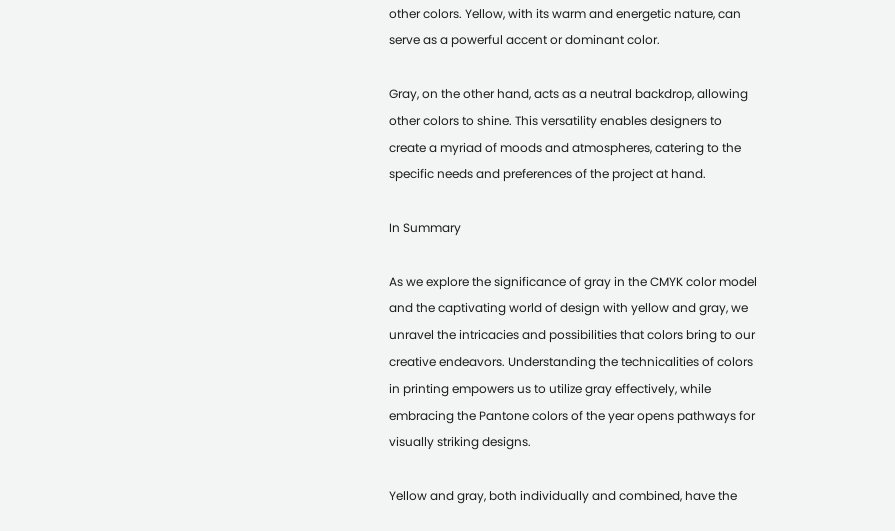other colors. Yellow, with its warm and energetic nature, can serve as a powerful accent or dominant color.

Gray, on the other hand, acts as a neutral backdrop, allowing other colors to shine. This versatility enables designers to create a myriad of moods and atmospheres, catering to the specific needs and preferences of the project at hand.

In Summary

As we explore the significance of gray in the CMYK color model and the captivating world of design with yellow and gray, we unravel the intricacies and possibilities that colors bring to our creative endeavors. Understanding the technicalities of colors in printing empowers us to utilize gray effectively, while embracing the Pantone colors of the year opens pathways for visually striking designs.

Yellow and gray, both individually and combined, have the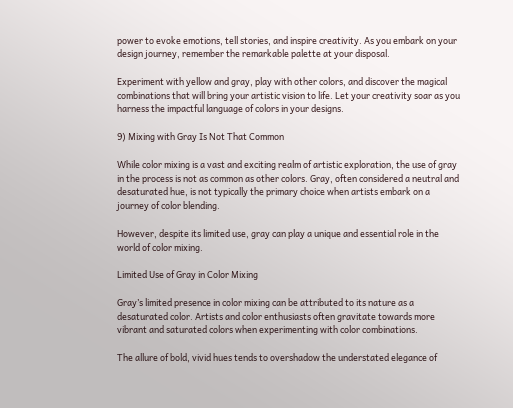power to evoke emotions, tell stories, and inspire creativity. As you embark on your design journey, remember the remarkable palette at your disposal.

Experiment with yellow and gray, play with other colors, and discover the magical combinations that will bring your artistic vision to life. Let your creativity soar as you harness the impactful language of colors in your designs.

9) Mixing with Gray Is Not That Common

While color mixing is a vast and exciting realm of artistic exploration, the use of gray in the process is not as common as other colors. Gray, often considered a neutral and desaturated hue, is not typically the primary choice when artists embark on a journey of color blending.

However, despite its limited use, gray can play a unique and essential role in the world of color mixing.

Limited Use of Gray in Color Mixing

Gray’s limited presence in color mixing can be attributed to its nature as a desaturated color. Artists and color enthusiasts often gravitate towards more vibrant and saturated colors when experimenting with color combinations.

The allure of bold, vivid hues tends to overshadow the understated elegance of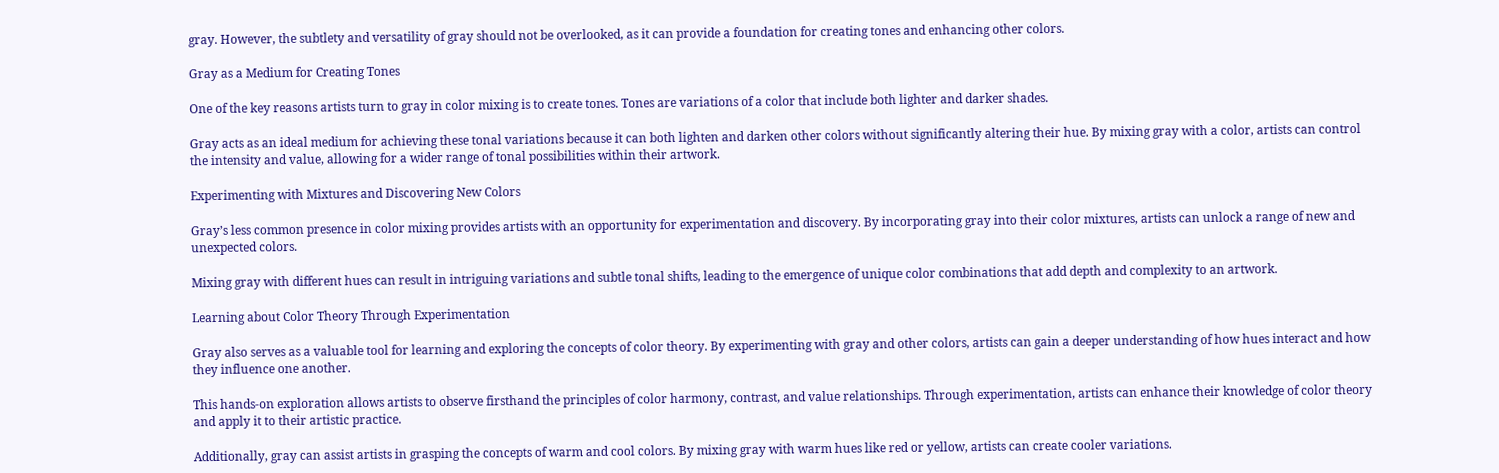gray. However, the subtlety and versatility of gray should not be overlooked, as it can provide a foundation for creating tones and enhancing other colors.

Gray as a Medium for Creating Tones

One of the key reasons artists turn to gray in color mixing is to create tones. Tones are variations of a color that include both lighter and darker shades.

Gray acts as an ideal medium for achieving these tonal variations because it can both lighten and darken other colors without significantly altering their hue. By mixing gray with a color, artists can control the intensity and value, allowing for a wider range of tonal possibilities within their artwork.

Experimenting with Mixtures and Discovering New Colors

Gray’s less common presence in color mixing provides artists with an opportunity for experimentation and discovery. By incorporating gray into their color mixtures, artists can unlock a range of new and unexpected colors.

Mixing gray with different hues can result in intriguing variations and subtle tonal shifts, leading to the emergence of unique color combinations that add depth and complexity to an artwork.

Learning about Color Theory Through Experimentation

Gray also serves as a valuable tool for learning and exploring the concepts of color theory. By experimenting with gray and other colors, artists can gain a deeper understanding of how hues interact and how they influence one another.

This hands-on exploration allows artists to observe firsthand the principles of color harmony, contrast, and value relationships. Through experimentation, artists can enhance their knowledge of color theory and apply it to their artistic practice.

Additionally, gray can assist artists in grasping the concepts of warm and cool colors. By mixing gray with warm hues like red or yellow, artists can create cooler variations.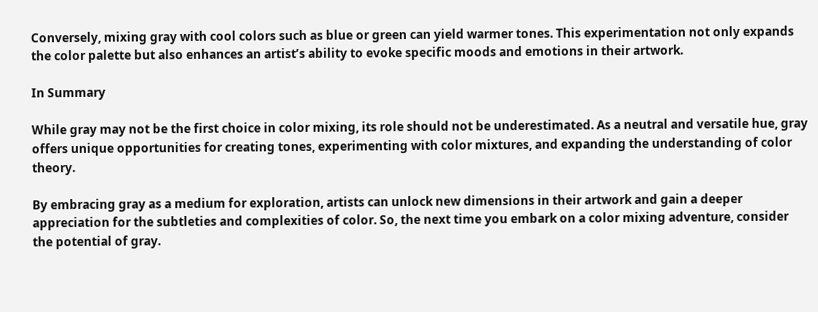Conversely, mixing gray with cool colors such as blue or green can yield warmer tones. This experimentation not only expands the color palette but also enhances an artist’s ability to evoke specific moods and emotions in their artwork.

In Summary

While gray may not be the first choice in color mixing, its role should not be underestimated. As a neutral and versatile hue, gray offers unique opportunities for creating tones, experimenting with color mixtures, and expanding the understanding of color theory.

By embracing gray as a medium for exploration, artists can unlock new dimensions in their artwork and gain a deeper appreciation for the subtleties and complexities of color. So, the next time you embark on a color mixing adventure, consider the potential of gray.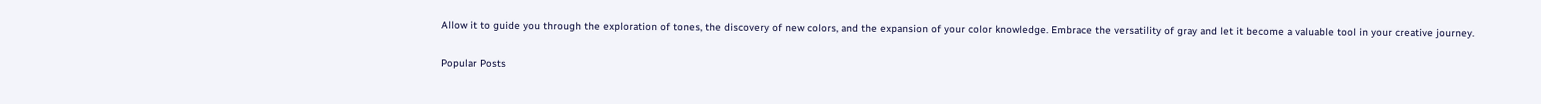Allow it to guide you through the exploration of tones, the discovery of new colors, and the expansion of your color knowledge. Embrace the versatility of gray and let it become a valuable tool in your creative journey.

Popular Posts